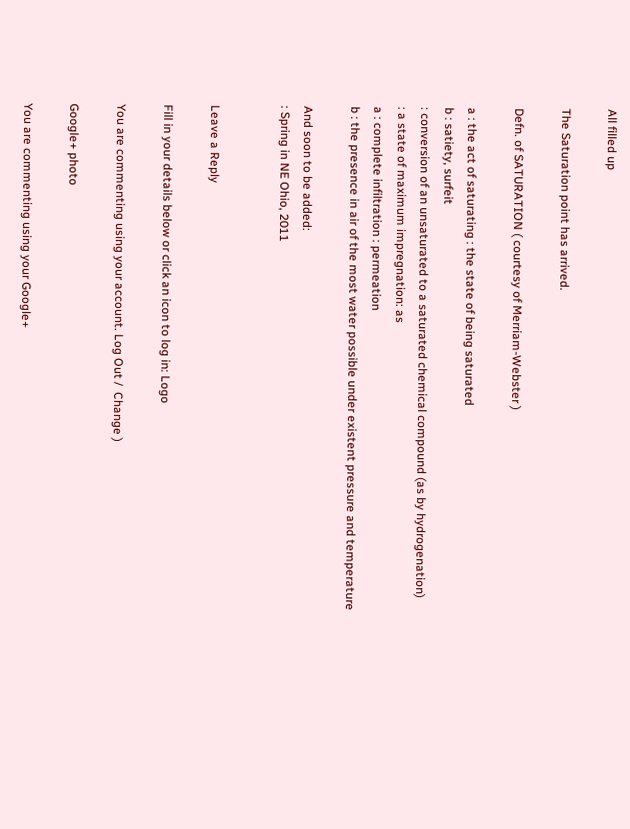All filled up

The Saturation point has arrived.

Defn. of SATURATION ( courtesy of Merriam-Webster )

a : the act of saturating : the state of being saturated
b : satiety, surfeit
: conversion of an unsaturated to a saturated chemical compound (as by hydrogenation)
: a state of maximum impregnation: as
a : complete infiltration : permeation
b : the presence in air of the most water possible under existent pressure and temperature

And soon to be added:
: Spring in NE Ohio, 2011


Leave a Reply

Fill in your details below or click an icon to log in: Logo

You are commenting using your account. Log Out /  Change )

Google+ photo

You are commenting using your Google+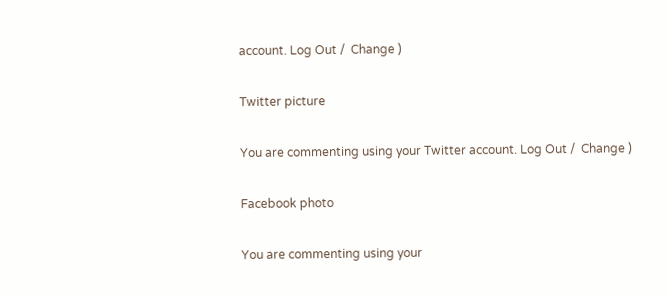account. Log Out /  Change )

Twitter picture

You are commenting using your Twitter account. Log Out /  Change )

Facebook photo

You are commenting using your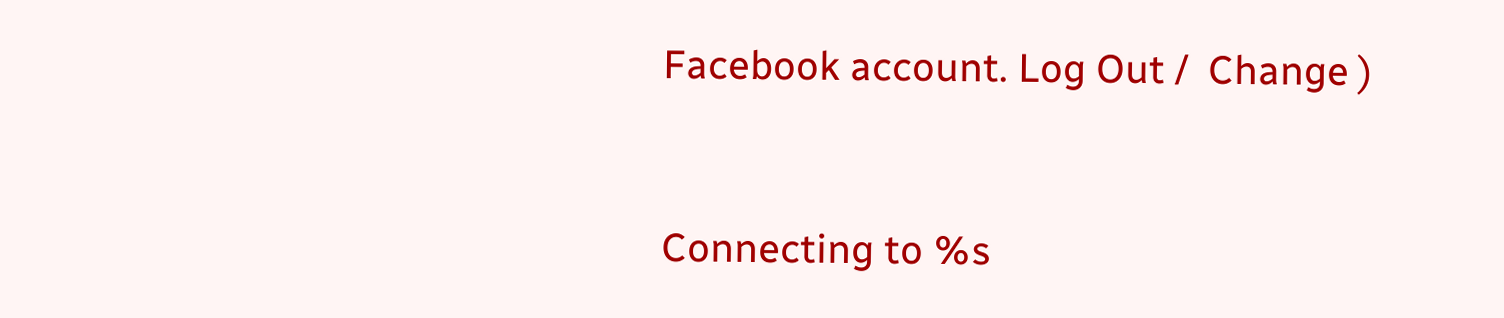Facebook account. Log Out /  Change )


Connecting to %s